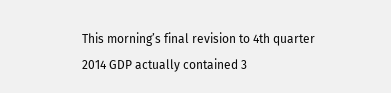This morning’s final revision to 4th quarter 2014 GDP actually contained 3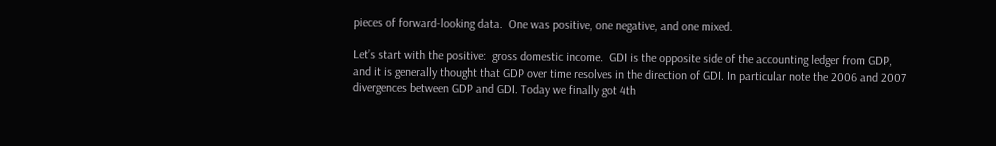pieces of forward-looking data.  One was positive, one negative, and one mixed.

Let’s start with the positive:  gross domestic income.  GDI is the opposite side of the accounting ledger from GDP, and it is generally thought that GDP over time resolves in the direction of GDI. In particular note the 2006 and 2007 divergences between GDP and GDI. Today we finally got 4th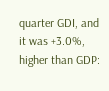quarter GDI, and it was +3.0%, higher than GDP: